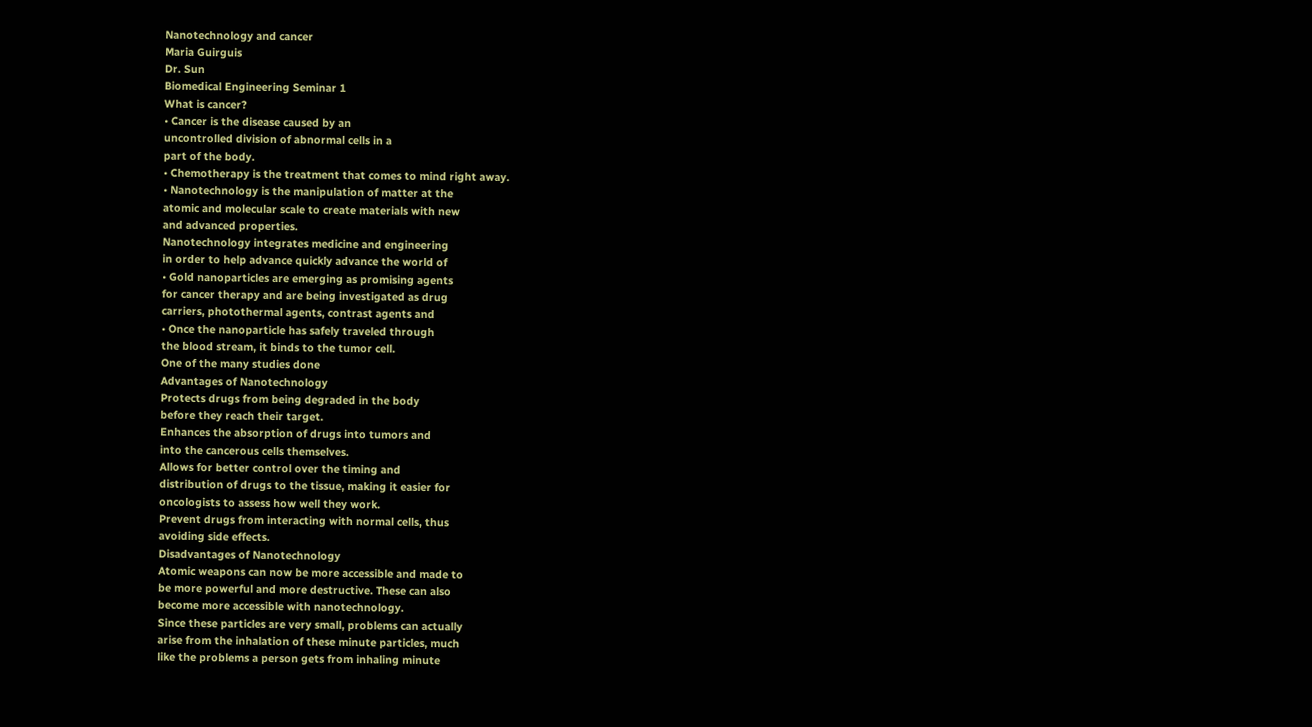Nanotechnology and cancer
Maria Guirguis
Dr. Sun
Biomedical Engineering Seminar 1
What is cancer?
• Cancer is the disease caused by an
uncontrolled division of abnormal cells in a
part of the body.
• Chemotherapy is the treatment that comes to mind right away.
• Nanotechnology is the manipulation of matter at the
atomic and molecular scale to create materials with new
and advanced properties.
Nanotechnology integrates medicine and engineering
in order to help advance quickly advance the world of
• Gold nanoparticles are emerging as promising agents
for cancer therapy and are being investigated as drug
carriers, photothermal agents, contrast agents and
• Once the nanoparticle has safely traveled through
the blood stream, it binds to the tumor cell.
One of the many studies done
Advantages of Nanotechnology
Protects drugs from being degraded in the body
before they reach their target.
Enhances the absorption of drugs into tumors and
into the cancerous cells themselves.
Allows for better control over the timing and
distribution of drugs to the tissue, making it easier for
oncologists to assess how well they work.
Prevent drugs from interacting with normal cells, thus
avoiding side effects.
Disadvantages of Nanotechnology
Atomic weapons can now be more accessible and made to
be more powerful and more destructive. These can also
become more accessible with nanotechnology.
Since these particles are very small, problems can actually
arise from the inhalation of these minute particles, much
like the problems a person gets from inhaling minute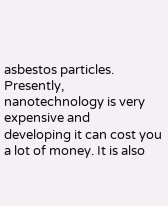asbestos particles.
Presently, nanotechnology is very expensive and
developing it can cost you a lot of money. It is also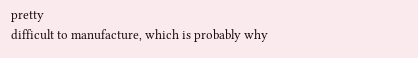pretty
difficult to manufacture, which is probably why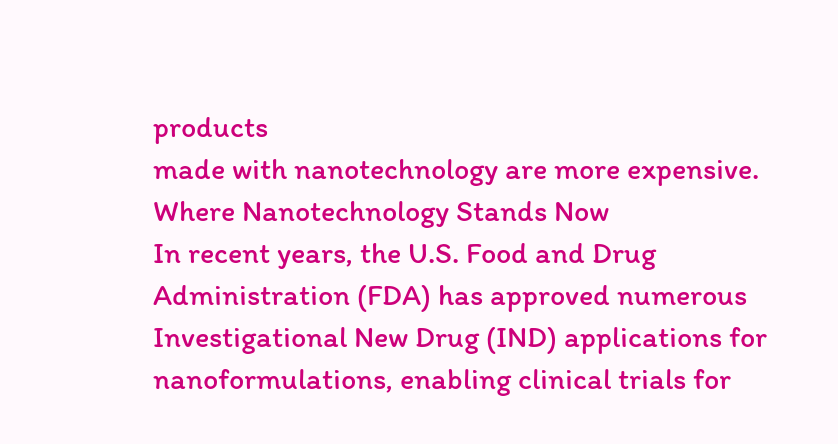products
made with nanotechnology are more expensive.
Where Nanotechnology Stands Now
In recent years, the U.S. Food and Drug
Administration (FDA) has approved numerous
Investigational New Drug (IND) applications for nanoformulations, enabling clinical trials for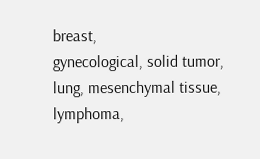breast,
gynecological, solid tumor, lung, mesenchymal tissue,
lymphoma,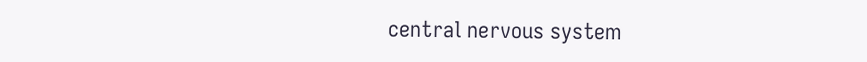central nervous system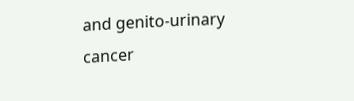and genito-urinary
cancer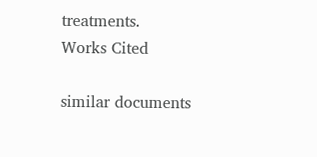treatments.
Works Cited

similar documents